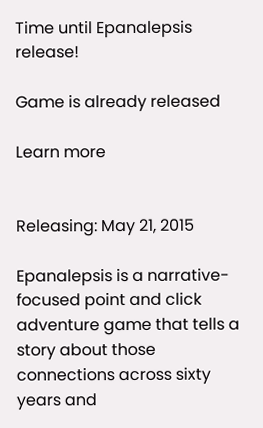Time until Epanalepsis release!

Game is already released

Learn more


Releasing: May 21, 2015

Epanalepsis is a narrative-focused point and click adventure game that tells a story about those connections across sixty years and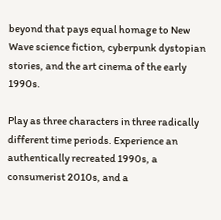beyond that pays equal homage to New Wave science fiction, cyberpunk dystopian stories, and the art cinema of the early 1990s.

Play as three characters in three radically different time periods. Experience an authentically recreated 1990s, a consumerist 2010s, and a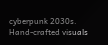cyberpunk 2030s.
Hand-crafted visuals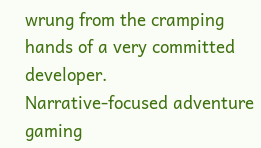wrung from the cramping hands of a very committed developer.
Narrative-focused adventure gaming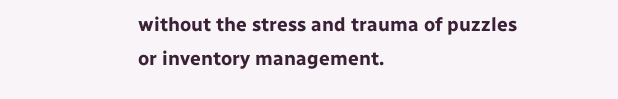without the stress and trauma of puzzles or inventory management.